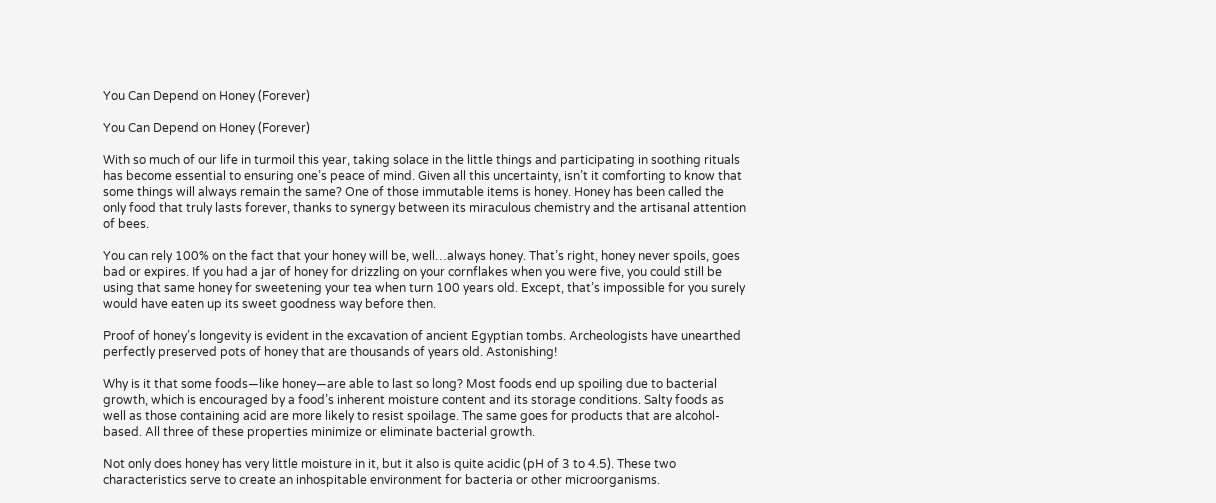You Can Depend on Honey (Forever)

You Can Depend on Honey (Forever)

With so much of our life in turmoil this year, taking solace in the little things and participating in soothing rituals has become essential to ensuring one’s peace of mind. Given all this uncertainty, isn’t it comforting to know that some things will always remain the same? One of those immutable items is honey. Honey has been called the only food that truly lasts forever, thanks to synergy between its miraculous chemistry and the artisanal attention of bees.

You can rely 100% on the fact that your honey will be, well…always honey. That’s right, honey never spoils, goes bad or expires. If you had a jar of honey for drizzling on your cornflakes when you were five, you could still be using that same honey for sweetening your tea when turn 100 years old. Except, that’s impossible for you surely would have eaten up its sweet goodness way before then.

Proof of honey’s longevity is evident in the excavation of ancient Egyptian tombs. Archeologists have unearthed perfectly preserved pots of honey that are thousands of years old. Astonishing!

Why is it that some foods—like honey—are able to last so long? Most foods end up spoiling due to bacterial growth, which is encouraged by a food’s inherent moisture content and its storage conditions. Salty foods as well as those containing acid are more likely to resist spoilage. The same goes for products that are alcohol-based. All three of these properties minimize or eliminate bacterial growth.

Not only does honey has very little moisture in it, but it also is quite acidic (pH of 3 to 4.5). These two characteristics serve to create an inhospitable environment for bacteria or other microorganisms.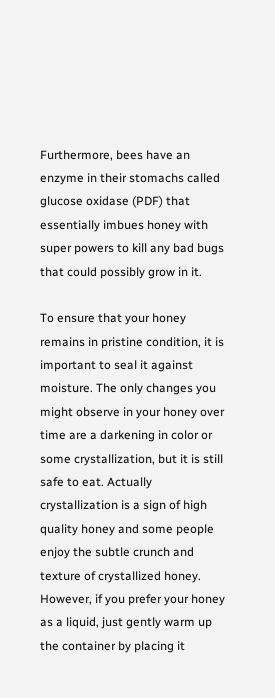Furthermore, bees have an enzyme in their stomachs called glucose oxidase (PDF) that essentially imbues honey with super powers to kill any bad bugs that could possibly grow in it.

To ensure that your honey remains in pristine condition, it is important to seal it against moisture. The only changes you might observe in your honey over time are a darkening in color or some crystallization, but it is still safe to eat. Actually crystallization is a sign of high quality honey and some people enjoy the subtle crunch and texture of crystallized honey. However, if you prefer your honey as a liquid, just gently warm up the container by placing it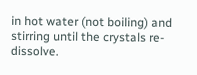in hot water (not boiling) and stirring until the crystals re-dissolve.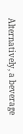Alternatively, a beverage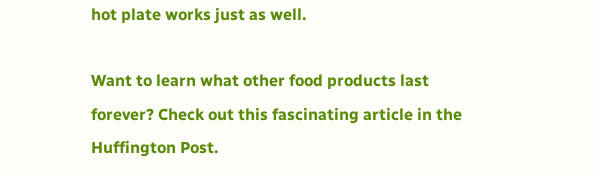hot plate works just as well.

Want to learn what other food products last forever? Check out this fascinating article in the Huffington Post.